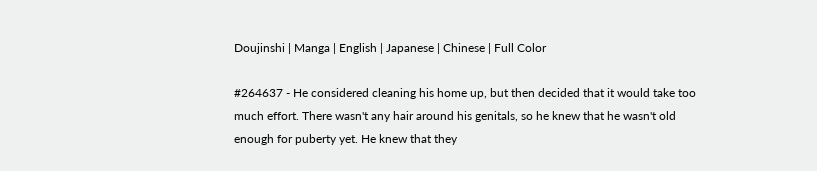Doujinshi | Manga | English | Japanese | Chinese | Full Color

#264637 - He considered cleaning his home up, but then decided that it would take too much effort. There wasn't any hair around his genitals, so he knew that he wasn't old enough for puberty yet. He knew that they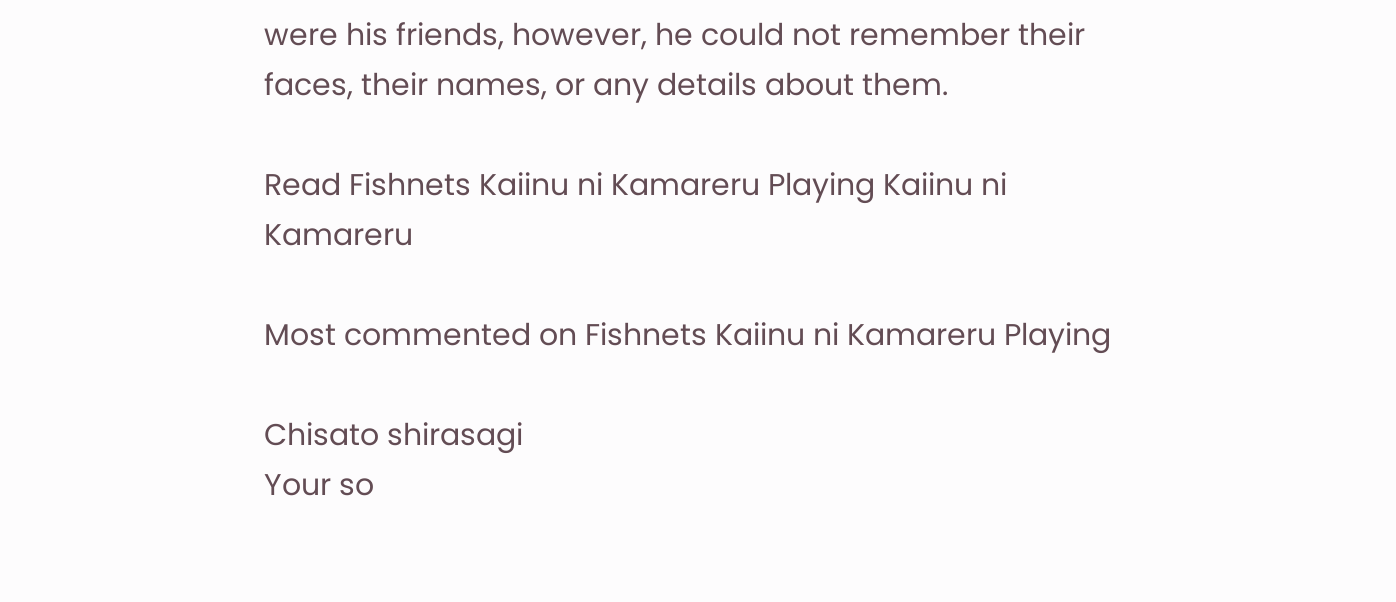were his friends, however, he could not remember their faces, their names, or any details about them.

Read Fishnets Kaiinu ni Kamareru Playing Kaiinu ni Kamareru

Most commented on Fishnets Kaiinu ni Kamareru Playing

Chisato shirasagi
Your so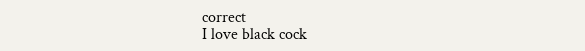correct
I love black cock